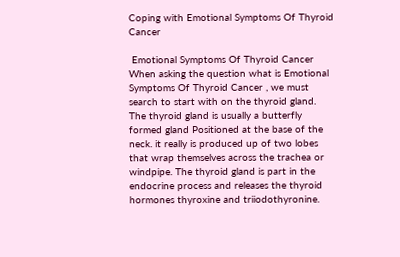Coping with Emotional Symptoms Of Thyroid Cancer

 Emotional Symptoms Of Thyroid Cancer
When asking the question what is Emotional Symptoms Of Thyroid Cancer , we must search to start with on the thyroid gland. The thyroid gland is usually a butterfly formed gland Positioned at the base of the neck. it really is produced up of two lobes that wrap themselves across the trachea or windpipe. The thyroid gland is part in the endocrine process and releases the thyroid hormones thyroxine and triiodothyronine.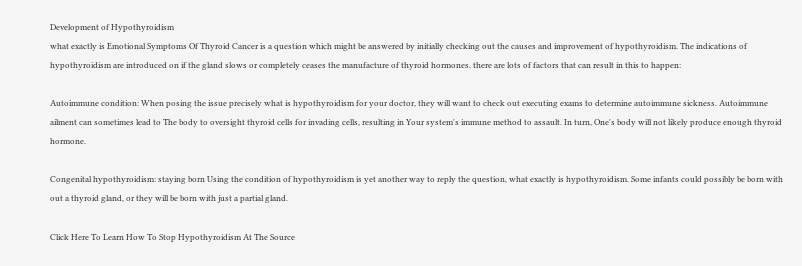Development of Hypothyroidism
what exactly is Emotional Symptoms Of Thyroid Cancer is a question which might be answered by initially checking out the causes and improvement of hypothyroidism. The indications of hypothyroidism are introduced on if the gland slows or completely ceases the manufacture of thyroid hormones. there are lots of factors that can result in this to happen:

Autoimmune condition: When posing the issue precisely what is hypothyroidism for your doctor, they will want to check out executing exams to determine autoimmune sickness. Autoimmune ailment can sometimes lead to The body to oversight thyroid cells for invading cells, resulting in Your system's immune method to assault. In turn, One's body will not likely produce enough thyroid hormone.

Congenital hypothyroidism: staying born Using the condition of hypothyroidism is yet another way to reply the question, what exactly is hypothyroidism. Some infants could possibly be born with out a thyroid gland, or they will be born with just a partial gland.

Click Here To Learn How To Stop Hypothyroidism At The Source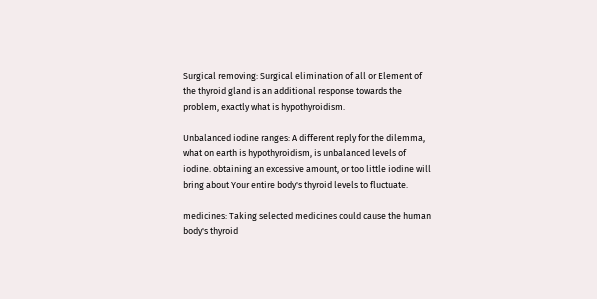Surgical removing: Surgical elimination of all or Element of the thyroid gland is an additional response towards the problem, exactly what is hypothyroidism.

Unbalanced iodine ranges: A different reply for the dilemma, what on earth is hypothyroidism, is unbalanced levels of iodine. obtaining an excessive amount, or too little iodine will bring about Your entire body's thyroid levels to fluctuate.

medicines: Taking selected medicines could cause the human body's thyroid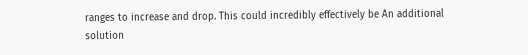ranges to increase and drop. This could incredibly effectively be An additional solution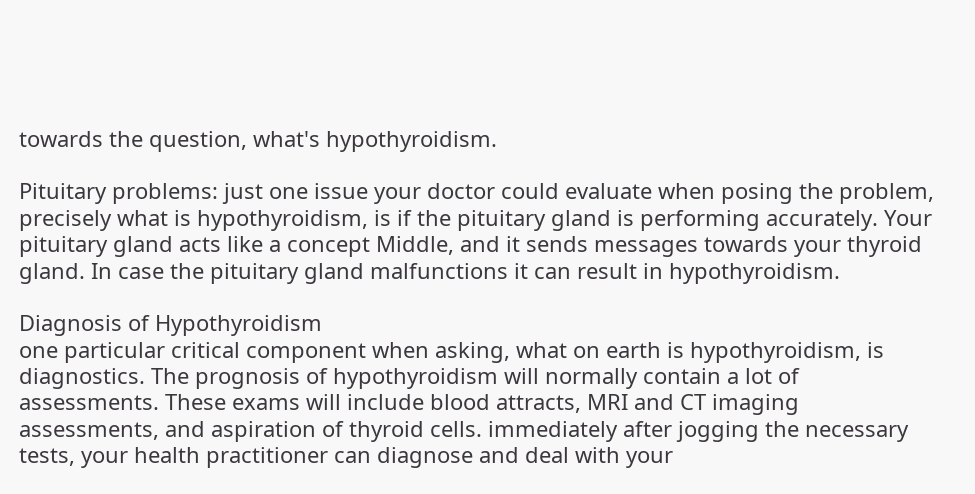towards the question, what's hypothyroidism.

Pituitary problems: just one issue your doctor could evaluate when posing the problem, precisely what is hypothyroidism, is if the pituitary gland is performing accurately. Your pituitary gland acts like a concept Middle, and it sends messages towards your thyroid gland. In case the pituitary gland malfunctions it can result in hypothyroidism.

Diagnosis of Hypothyroidism
one particular critical component when asking, what on earth is hypothyroidism, is diagnostics. The prognosis of hypothyroidism will normally contain a lot of assessments. These exams will include blood attracts, MRI and CT imaging assessments, and aspiration of thyroid cells. immediately after jogging the necessary tests, your health practitioner can diagnose and deal with your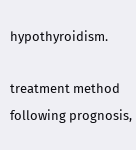hypothyroidism.

treatment method
following prognosis,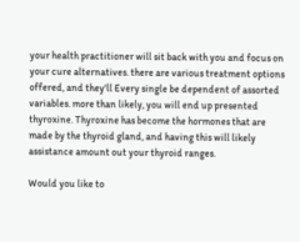your health practitioner will sit back with you and focus on your cure alternatives. there are various treatment options offered, and they'll Every single be dependent of assorted variables. more than likely, you will end up presented thyroxine. Thyroxine has become the hormones that are made by the thyroid gland, and having this will likely assistance amount out your thyroid ranges.

Would you like to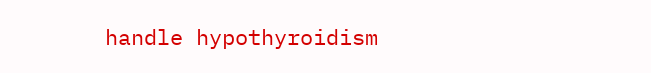handle hypothyroidism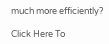much more efficiently?

Click Here To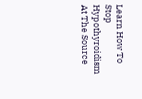Learn How To Stop Hypothyroidism At The Source